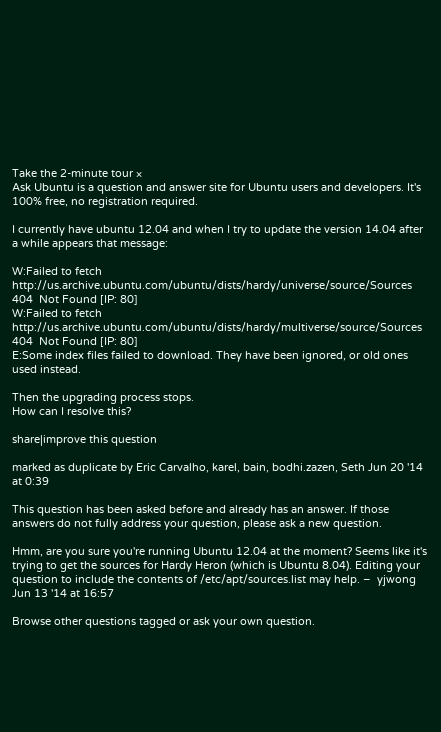Take the 2-minute tour ×
Ask Ubuntu is a question and answer site for Ubuntu users and developers. It's 100% free, no registration required.

I currently have ubuntu 12.04 and when I try to update the version 14.04 after a while appears that message:

W:Failed to fetch http://us.archive.ubuntu.com/ubuntu/dists/hardy/universe/source/Sources  404  Not Found [IP: 80]
W:Failed to fetch http://us.archive.ubuntu.com/ubuntu/dists/hardy/multiverse/source/Sources  404  Not Found [IP: 80]
E:Some index files failed to download. They have been ignored, or old ones used instead.

Then the upgrading process stops.
How can I resolve this?

share|improve this question

marked as duplicate by Eric Carvalho, karel, bain, bodhi.zazen, Seth Jun 20 '14 at 0:39

This question has been asked before and already has an answer. If those answers do not fully address your question, please ask a new question.

Hmm, are you sure you're running Ubuntu 12.04 at the moment? Seems like it's trying to get the sources for Hardy Heron (which is Ubuntu 8.04). Editing your question to include the contents of /etc/apt/sources.list may help. –  yjwong Jun 13 '14 at 16:57

Browse other questions tagged or ask your own question.